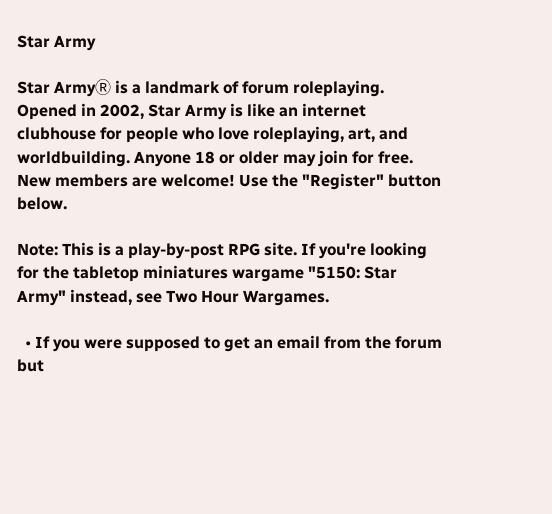Star Army

Star ArmyⓇ is a landmark of forum roleplaying. Opened in 2002, Star Army is like an internet clubhouse for people who love roleplaying, art, and worldbuilding. Anyone 18 or older may join for free. New members are welcome! Use the "Register" button below.

Note: This is a play-by-post RPG site. If you're looking for the tabletop miniatures wargame "5150: Star Army" instead, see Two Hour Wargames.

  • If you were supposed to get an email from the forum but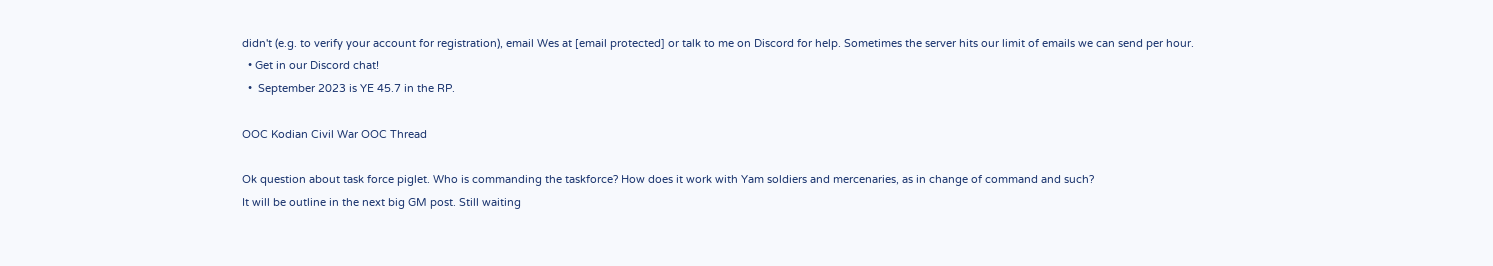didn't (e.g. to verify your account for registration), email Wes at [email protected] or talk to me on Discord for help. Sometimes the server hits our limit of emails we can send per hour.
  • Get in our Discord chat!
  •  September 2023 is YE 45.7 in the RP.

OOC Kodian Civil War OOC Thread

Ok question about task force piglet. Who is commanding the taskforce? How does it work with Yam soldiers and mercenaries, as in change of command and such?
It will be outline in the next big GM post. Still waiting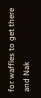for waffles to get there and Nak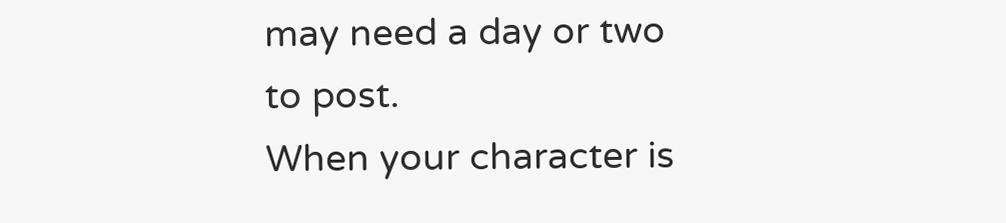may need a day or two to post.
When your character is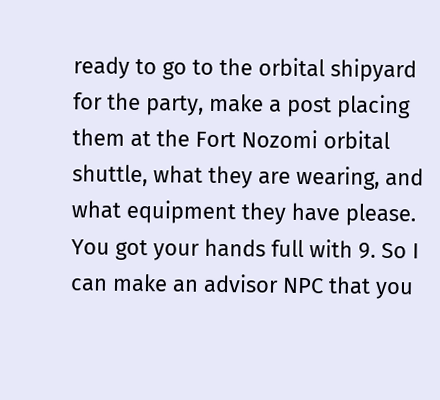ready to go to the orbital shipyard for the party, make a post placing them at the Fort Nozomi orbital shuttle, what they are wearing, and what equipment they have please.
You got your hands full with 9. So I can make an advisor NPC that you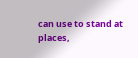can use to stand at places,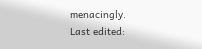menacingly.
Last edited: